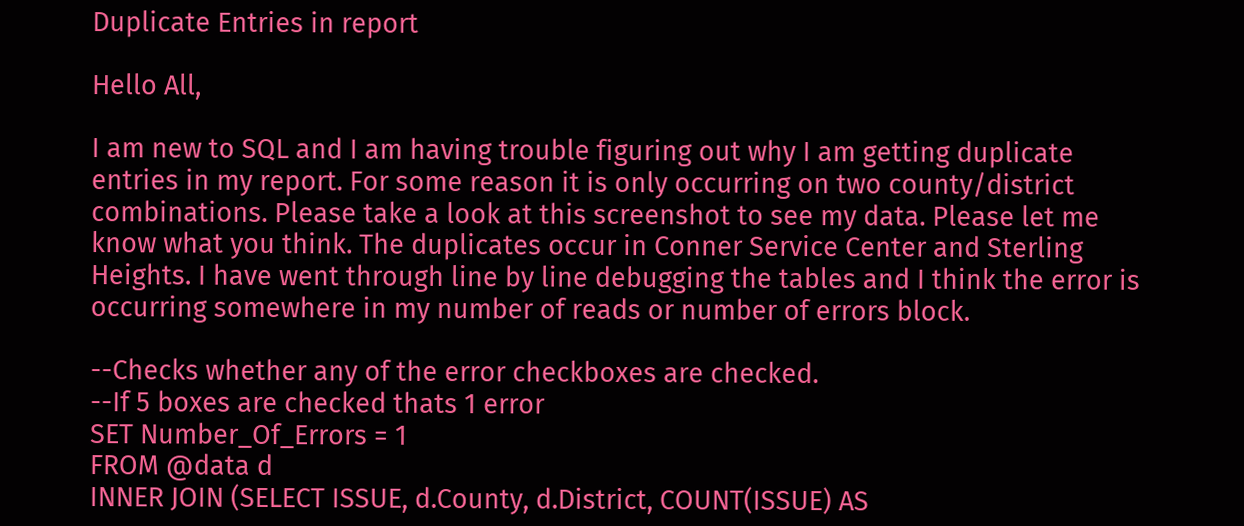Duplicate Entries in report

Hello All,

I am new to SQL and I am having trouble figuring out why I am getting duplicate entries in my report. For some reason it is only occurring on two county/district combinations. Please take a look at this screenshot to see my data. Please let me know what you think. The duplicates occur in Conner Service Center and Sterling Heights. I have went through line by line debugging the tables and I think the error is occurring somewhere in my number of reads or number of errors block.

--Checks whether any of the error checkboxes are checked.
--If 5 boxes are checked thats 1 error
SET Number_Of_Errors = 1
FROM @data d
INNER JOIN (SELECT ISSUE, d.County, d.District, COUNT(ISSUE) AS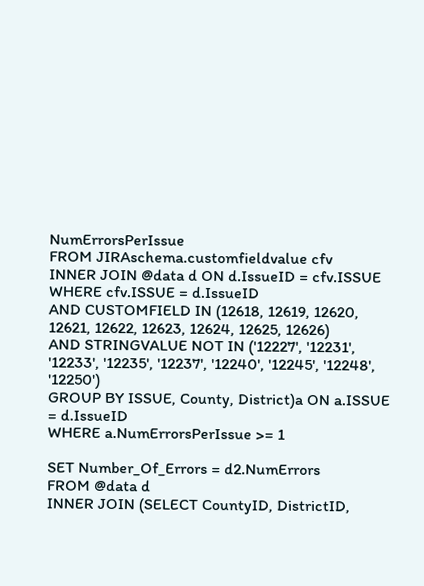NumErrorsPerIssue
FROM JIRAschema.customfieldvalue cfv
INNER JOIN @data d ON d.IssueID = cfv.ISSUE
WHERE cfv.ISSUE = d.IssueID
AND CUSTOMFIELD IN (12618, 12619, 12620, 12621, 12622, 12623, 12624, 12625, 12626)
AND STRINGVALUE NOT IN ('12227', '12231', '12233', '12235', '12237', '12240', '12245', '12248', '12250')
GROUP BY ISSUE, County, District)a ON a.ISSUE = d.IssueID
WHERE a.NumErrorsPerIssue >= 1

SET Number_Of_Errors = d2.NumErrors
FROM @data d
INNER JOIN (SELECT CountyID, DistrictID,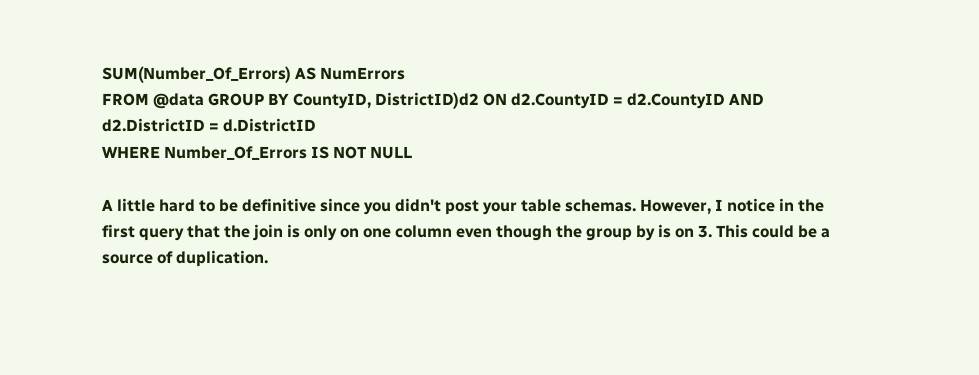SUM(Number_Of_Errors) AS NumErrors
FROM @data GROUP BY CountyID, DistrictID)d2 ON d2.CountyID = d2.CountyID AND d2.DistrictID = d.DistrictID
WHERE Number_Of_Errors IS NOT NULL

A little hard to be definitive since you didn't post your table schemas. However, I notice in the first query that the join is only on one column even though the group by is on 3. This could be a source of duplication.